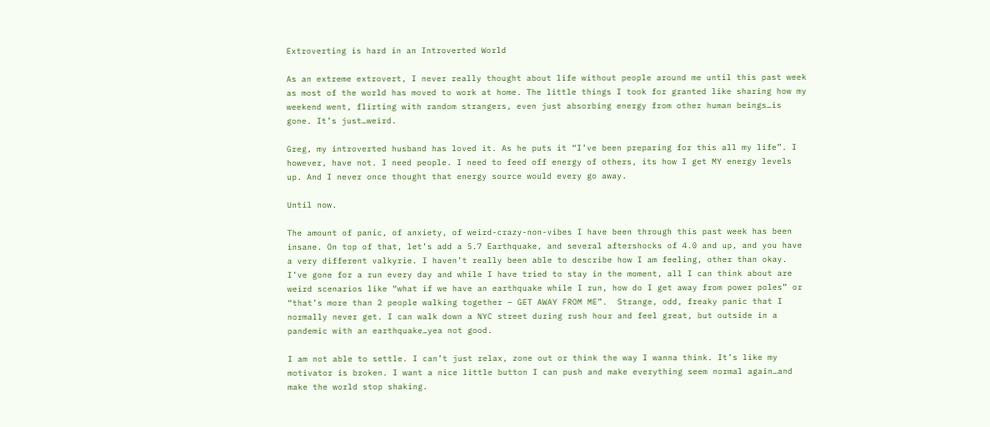Extroverting is hard in an Introverted World

As an extreme extrovert, I never really thought about life without people around me until this past week as most of the world has moved to work at home. The little things I took for granted like sharing how my weekend went, flirting with random strangers, even just absorbing energy from other human beings…is gone. It’s just…weird.

Greg, my introverted husband has loved it. As he puts it “I’ve been preparing for this all my life”. I however, have not. I need people. I need to feed off energy of others, its how I get MY energy levels up. And I never once thought that energy source would every go away.

Until now.

The amount of panic, of anxiety, of weird-crazy-non-vibes I have been through this past week has been insane. On top of that, let’s add a 5.7 Earthquake, and several aftershocks of 4.0 and up, and you have a very different valkyrie. I haven’t really been able to describe how I am feeling, other than okay. I’ve gone for a run every day and while I have tried to stay in the moment, all I can think about are weird scenarios like “what if we have an earthquake while I run, how do I get away from power poles” or “that’s more than 2 people walking together – GET AWAY FROM ME”.  Strange, odd, freaky panic that I normally never get. I can walk down a NYC street during rush hour and feel great, but outside in a pandemic with an earthquake…yea not good.

I am not able to settle. I can’t just relax, zone out or think the way I wanna think. It’s like my motivator is broken. I want a nice little button I can push and make everything seem normal again…and make the world stop shaking.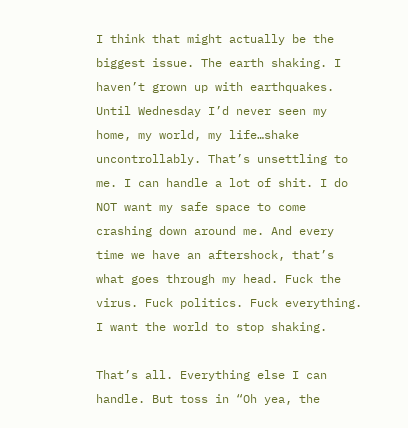I think that might actually be the biggest issue. The earth shaking. I haven’t grown up with earthquakes. Until Wednesday I’d never seen my home, my world, my life…shake uncontrollably. That’s unsettling to me. I can handle a lot of shit. I do NOT want my safe space to come crashing down around me. And every time we have an aftershock, that’s what goes through my head. Fuck the virus. Fuck politics. Fuck everything. I want the world to stop shaking.

That’s all. Everything else I can handle. But toss in “Oh yea, the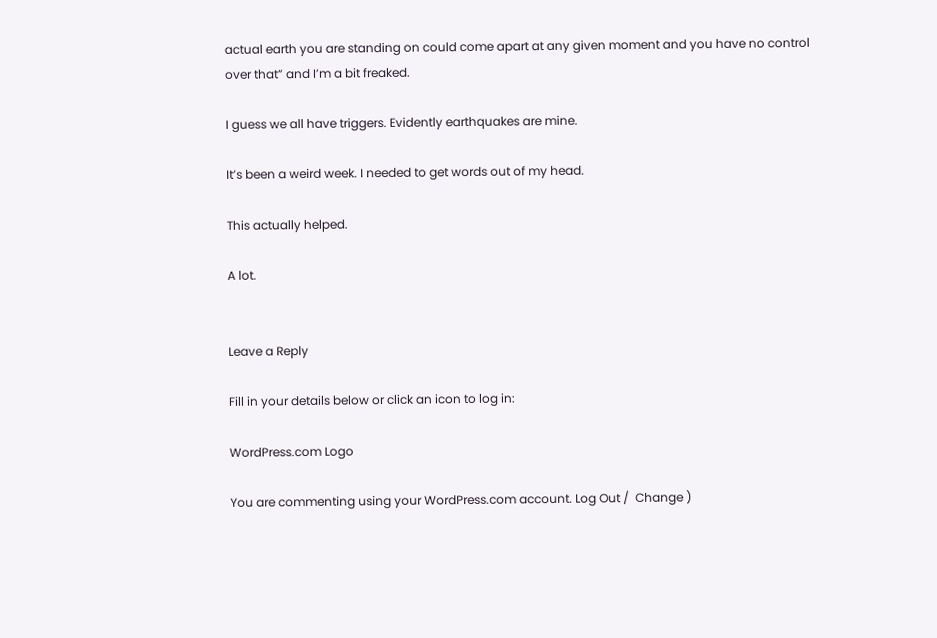actual earth you are standing on could come apart at any given moment and you have no control over that” and I’m a bit freaked.

I guess we all have triggers. Evidently earthquakes are mine.

It’s been a weird week. I needed to get words out of my head.

This actually helped.

A lot.


Leave a Reply

Fill in your details below or click an icon to log in:

WordPress.com Logo

You are commenting using your WordPress.com account. Log Out /  Change )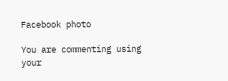Facebook photo

You are commenting using your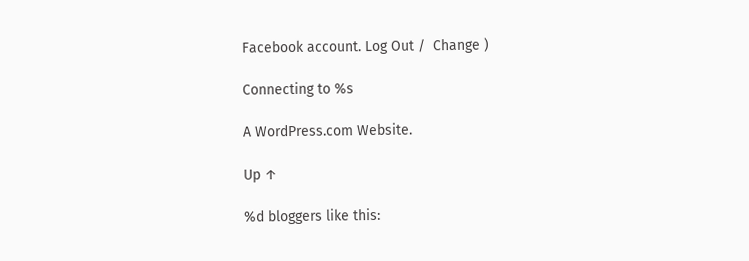Facebook account. Log Out /  Change )

Connecting to %s

A WordPress.com Website.

Up ↑

%d bloggers like this: